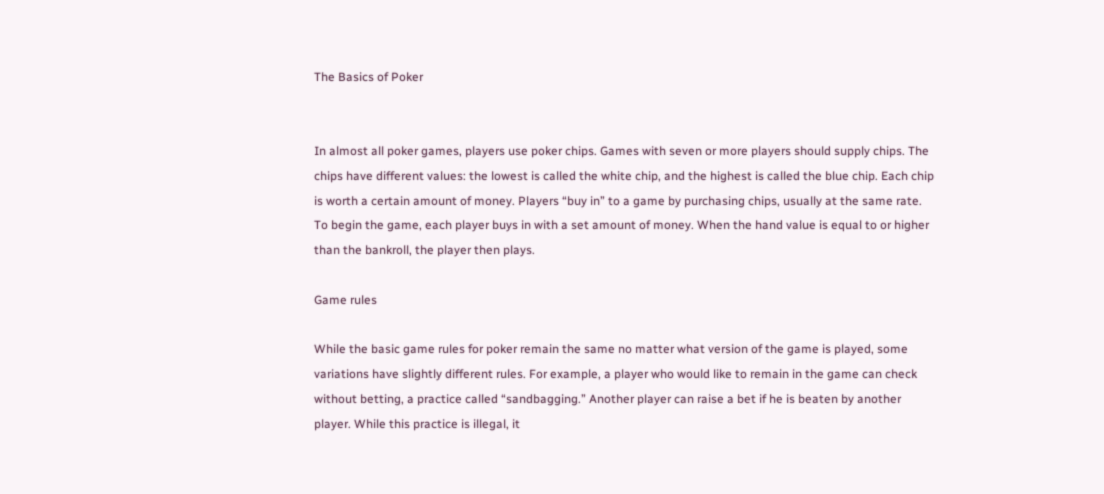The Basics of Poker


In almost all poker games, players use poker chips. Games with seven or more players should supply chips. The chips have different values: the lowest is called the white chip, and the highest is called the blue chip. Each chip is worth a certain amount of money. Players “buy in” to a game by purchasing chips, usually at the same rate. To begin the game, each player buys in with a set amount of money. When the hand value is equal to or higher than the bankroll, the player then plays.

Game rules

While the basic game rules for poker remain the same no matter what version of the game is played, some variations have slightly different rules. For example, a player who would like to remain in the game can check without betting, a practice called “sandbagging.” Another player can raise a bet if he is beaten by another player. While this practice is illegal, it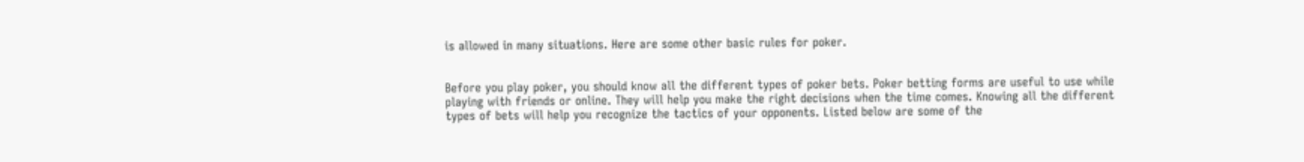is allowed in many situations. Here are some other basic rules for poker.


Before you play poker, you should know all the different types of poker bets. Poker betting forms are useful to use while playing with friends or online. They will help you make the right decisions when the time comes. Knowing all the different types of bets will help you recognize the tactics of your opponents. Listed below are some of the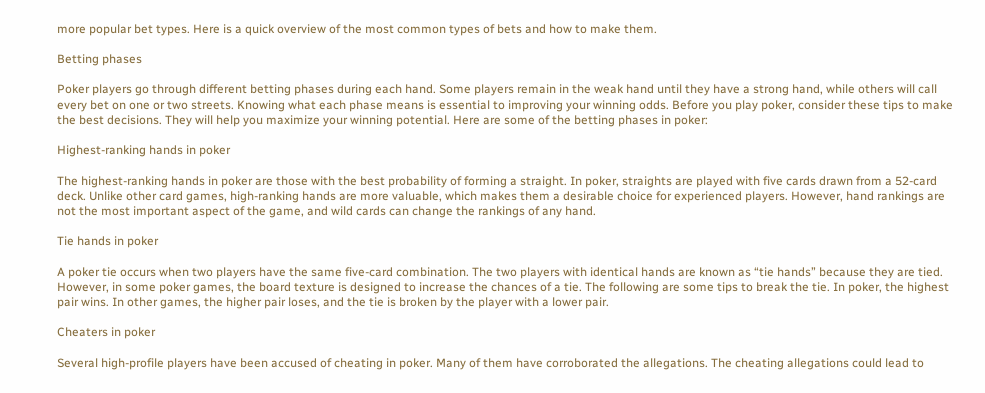more popular bet types. Here is a quick overview of the most common types of bets and how to make them.

Betting phases

Poker players go through different betting phases during each hand. Some players remain in the weak hand until they have a strong hand, while others will call every bet on one or two streets. Knowing what each phase means is essential to improving your winning odds. Before you play poker, consider these tips to make the best decisions. They will help you maximize your winning potential. Here are some of the betting phases in poker:

Highest-ranking hands in poker

The highest-ranking hands in poker are those with the best probability of forming a straight. In poker, straights are played with five cards drawn from a 52-card deck. Unlike other card games, high-ranking hands are more valuable, which makes them a desirable choice for experienced players. However, hand rankings are not the most important aspect of the game, and wild cards can change the rankings of any hand.

Tie hands in poker

A poker tie occurs when two players have the same five-card combination. The two players with identical hands are known as “tie hands” because they are tied. However, in some poker games, the board texture is designed to increase the chances of a tie. The following are some tips to break the tie. In poker, the highest pair wins. In other games, the higher pair loses, and the tie is broken by the player with a lower pair.

Cheaters in poker

Several high-profile players have been accused of cheating in poker. Many of them have corroborated the allegations. The cheating allegations could lead to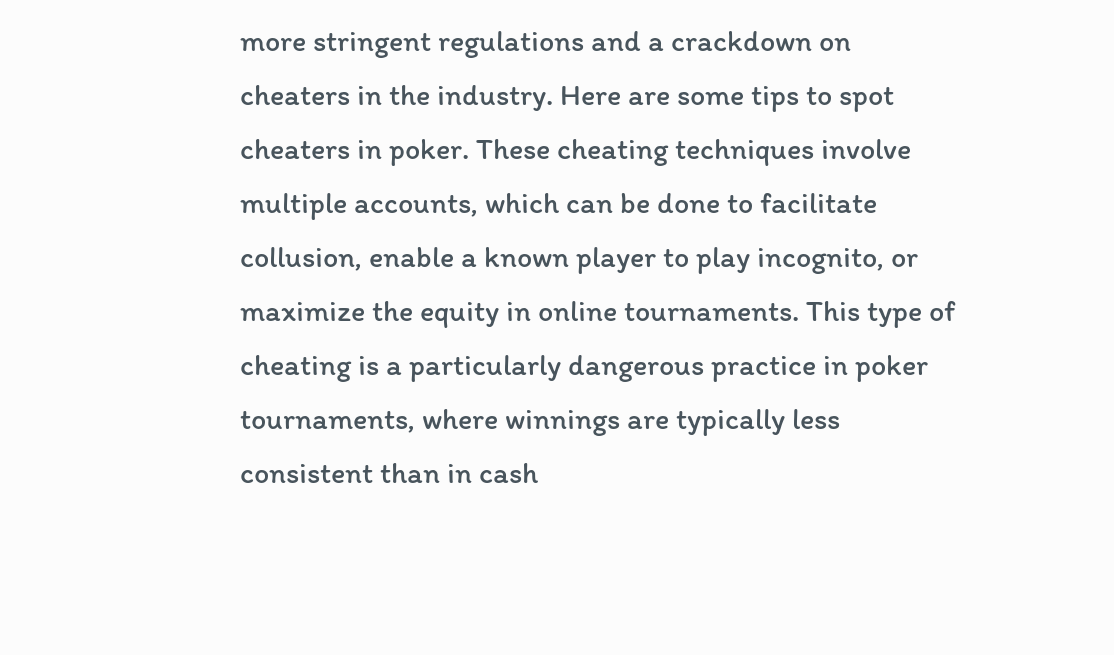more stringent regulations and a crackdown on cheaters in the industry. Here are some tips to spot cheaters in poker. These cheating techniques involve multiple accounts, which can be done to facilitate collusion, enable a known player to play incognito, or maximize the equity in online tournaments. This type of cheating is a particularly dangerous practice in poker tournaments, where winnings are typically less consistent than in cash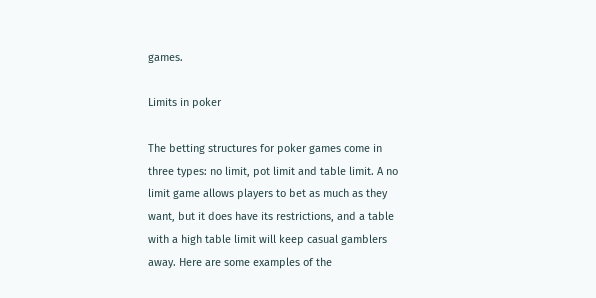games.

Limits in poker

The betting structures for poker games come in three types: no limit, pot limit and table limit. A no limit game allows players to bet as much as they want, but it does have its restrictions, and a table with a high table limit will keep casual gamblers away. Here are some examples of the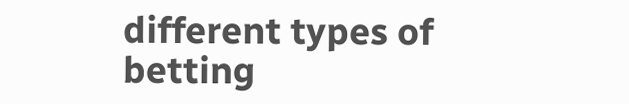different types of betting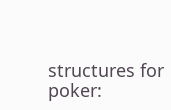structures for poker: